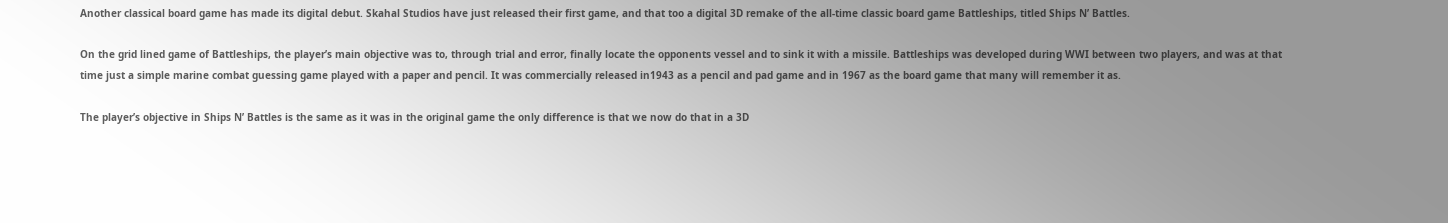Another classical board game has made its digital debut. Skahal Studios have just released their first game, and that too a digital 3D remake of the all-time classic board game Battleships, titled Ships N’ Battles.

On the grid lined game of Battleships, the player’s main objective was to, through trial and error, finally locate the opponents vessel and to sink it with a missile. Battleships was developed during WWI between two players, and was at that time just a simple marine combat guessing game played with a paper and pencil. It was commercially released in1943 as a pencil and pad game and in 1967 as the board game that many will remember it as.

The player’s objective in Ships N’ Battles is the same as it was in the original game the only difference is that we now do that in a 3D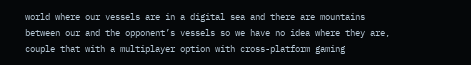world where our vessels are in a digital sea and there are mountains between our and the opponent’s vessels so we have no idea where they are, couple that with a multiplayer option with cross-platform gaming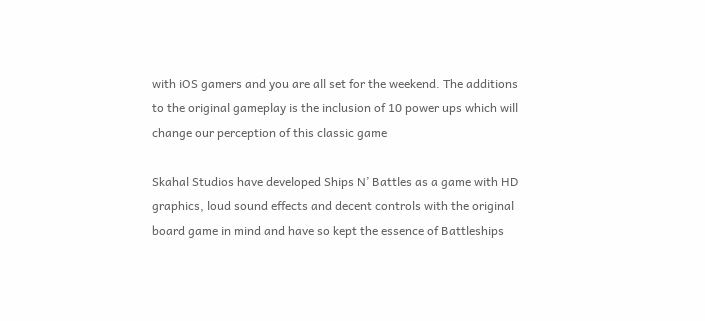with iOS gamers and you are all set for the weekend. The additions to the original gameplay is the inclusion of 10 power ups which will change our perception of this classic game

Skahal Studios have developed Ships N’ Battles as a game with HD graphics, loud sound effects and decent controls with the original board game in mind and have so kept the essence of Battleships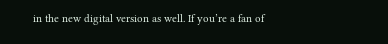in the new digital version as well. If you’re a fan of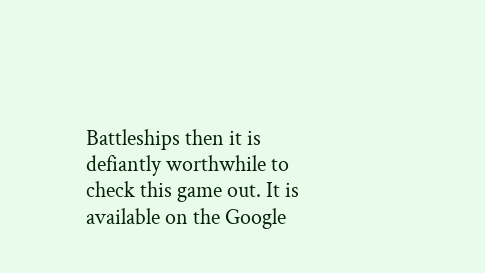Battleships then it is defiantly worthwhile to check this game out. It is available on the Google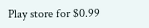Play store for $0.99